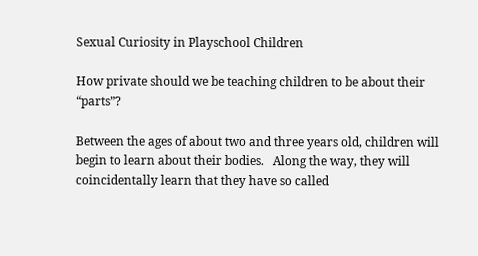Sexual Curiosity in Playschool Children

How private should we be teaching children to be about their “parts”?

Between the ages of about two and three years old, children will begin to learn about their bodies.   Along the way, they will coincidentally learn that they have so called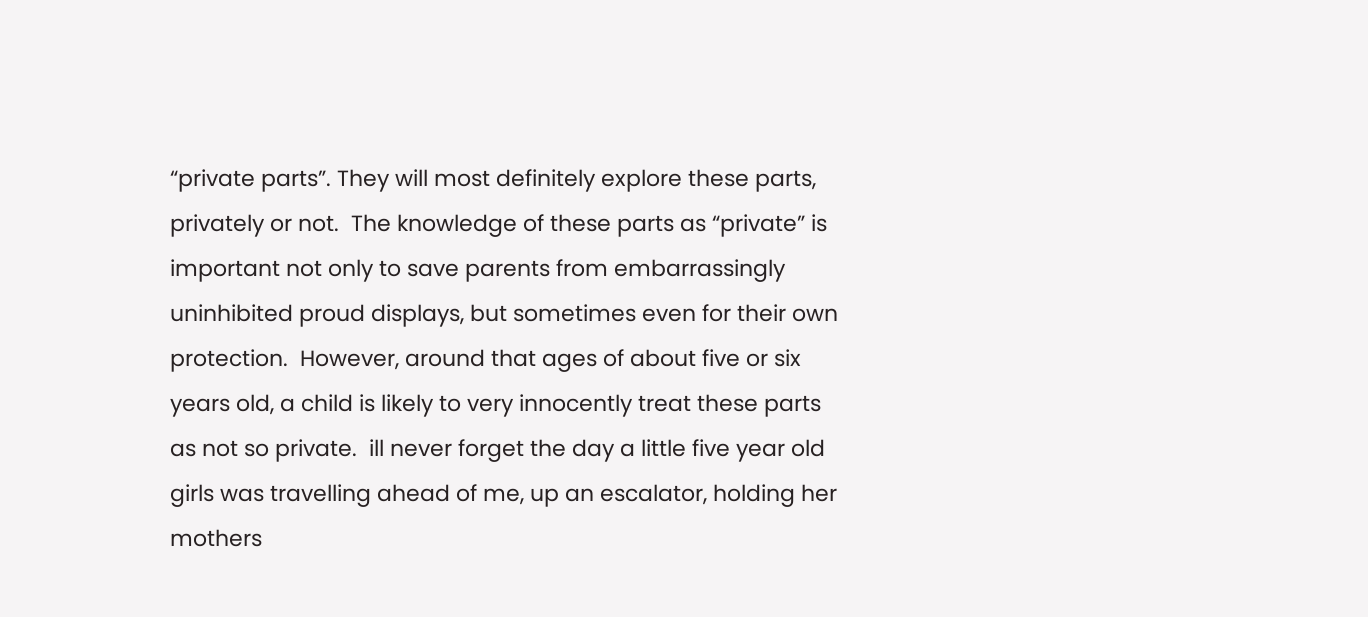“private parts”. They will most definitely explore these parts, privately or not.  The knowledge of these parts as “private” is important not only to save parents from embarrassingly uninhibited proud displays, but sometimes even for their own protection.  However, around that ages of about five or six years old, a child is likely to very innocently treat these parts as not so private.  ill never forget the day a little five year old girls was travelling ahead of me, up an escalator, holding her mothers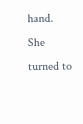hand.  She turned to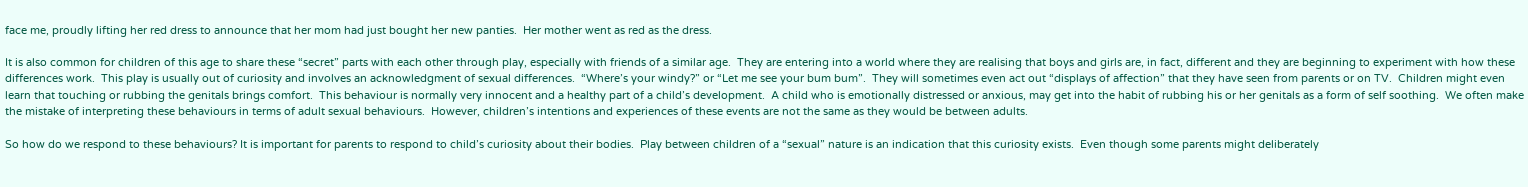face me, proudly lifting her red dress to announce that her mom had just bought her new panties.  Her mother went as red as the dress.

It is also common for children of this age to share these “secret” parts with each other through play, especially with friends of a similar age.  They are entering into a world where they are realising that boys and girls are, in fact, different and they are beginning to experiment with how these differences work.  This play is usually out of curiosity and involves an acknowledgment of sexual differences.  “Where’s your windy?” or “Let me see your bum bum”.  They will sometimes even act out “displays of affection” that they have seen from parents or on TV.  Children might even learn that touching or rubbing the genitals brings comfort.  This behaviour is normally very innocent and a healthy part of a child’s development.  A child who is emotionally distressed or anxious, may get into the habit of rubbing his or her genitals as a form of self soothing.  We often make the mistake of interpreting these behaviours in terms of adult sexual behaviours.  However, children’s intentions and experiences of these events are not the same as they would be between adults.

So how do we respond to these behaviours? It is important for parents to respond to child’s curiosity about their bodies.  Play between children of a “sexual” nature is an indication that this curiosity exists.  Even though some parents might deliberately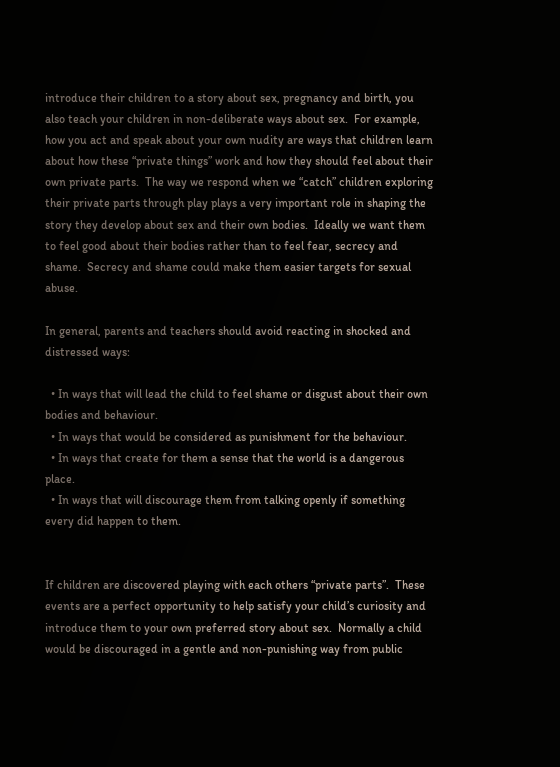introduce their children to a story about sex, pregnancy and birth, you also teach your children in non-deliberate ways about sex.  For example, how you act and speak about your own nudity are ways that children learn about how these “private things” work and how they should feel about their own private parts.  The way we respond when we “catch” children exploring their private parts through play plays a very important role in shaping the story they develop about sex and their own bodies.  Ideally we want them to feel good about their bodies rather than to feel fear, secrecy and shame.  Secrecy and shame could make them easier targets for sexual abuse.

In general, parents and teachers should avoid reacting in shocked and distressed ways:

  • In ways that will lead the child to feel shame or disgust about their own bodies and behaviour.
  • In ways that would be considered as punishment for the behaviour.
  • In ways that create for them a sense that the world is a dangerous place.
  • In ways that will discourage them from talking openly if something every did happen to them.


If children are discovered playing with each others “private parts”.  These events are a perfect opportunity to help satisfy your child’s curiosity and introduce them to your own preferred story about sex.  Normally a child would be discouraged in a gentle and non-punishing way from public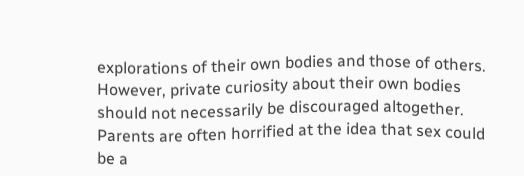explorations of their own bodies and those of others.  However, private curiosity about their own bodies should not necessarily be discouraged altogether.  Parents are often horrified at the idea that sex could be a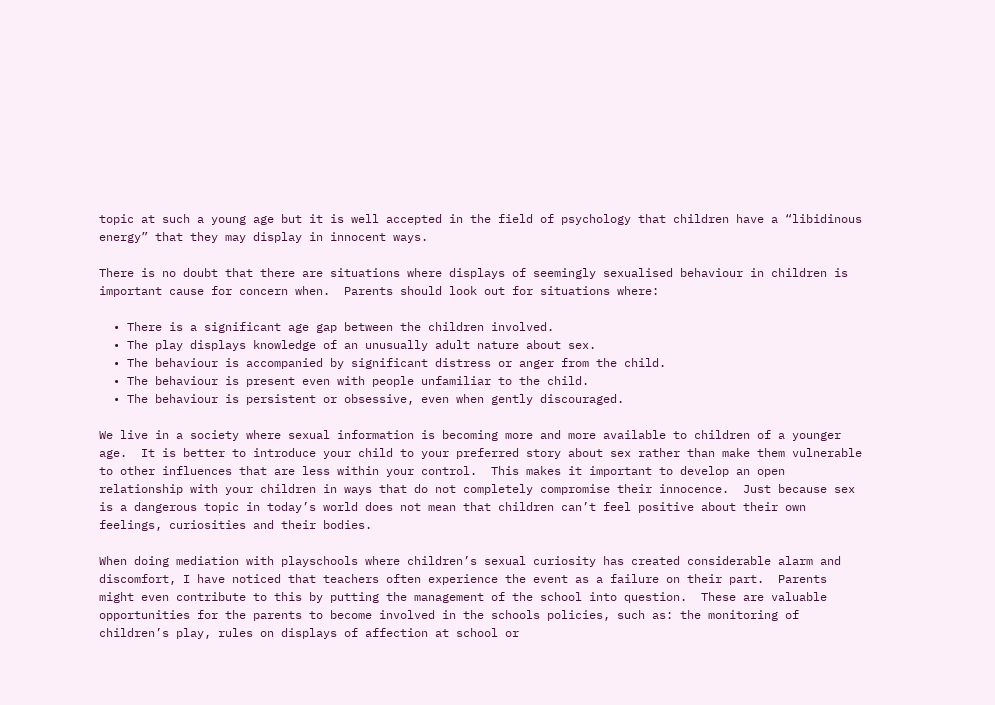topic at such a young age but it is well accepted in the field of psychology that children have a “libidinous energy” that they may display in innocent ways.

There is no doubt that there are situations where displays of seemingly sexualised behaviour in children is important cause for concern when.  Parents should look out for situations where:

  • There is a significant age gap between the children involved.
  • The play displays knowledge of an unusually adult nature about sex.
  • The behaviour is accompanied by significant distress or anger from the child.
  • The behaviour is present even with people unfamiliar to the child.
  • The behaviour is persistent or obsessive, even when gently discouraged.

We live in a society where sexual information is becoming more and more available to children of a younger age.  It is better to introduce your child to your preferred story about sex rather than make them vulnerable to other influences that are less within your control.  This makes it important to develop an open relationship with your children in ways that do not completely compromise their innocence.  Just because sex is a dangerous topic in today’s world does not mean that children can’t feel positive about their own feelings, curiosities and their bodies.

When doing mediation with playschools where children’s sexual curiosity has created considerable alarm and discomfort, I have noticed that teachers often experience the event as a failure on their part.  Parents might even contribute to this by putting the management of the school into question.  These are valuable opportunities for the parents to become involved in the schools policies, such as: the monitoring of children’s play, rules on displays of affection at school or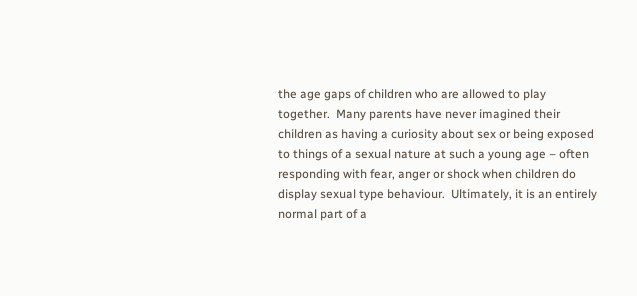the age gaps of children who are allowed to play together.  Many parents have never imagined their children as having a curiosity about sex or being exposed to things of a sexual nature at such a young age – often responding with fear, anger or shock when children do display sexual type behaviour.  Ultimately, it is an entirely normal part of a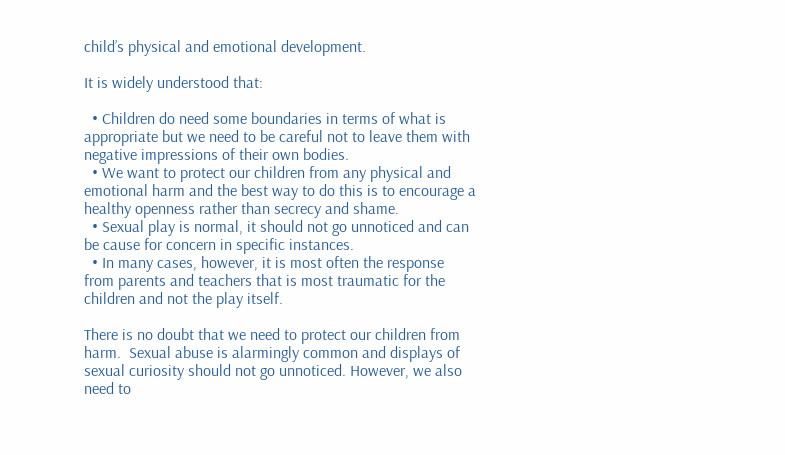child’s physical and emotional development.

It is widely understood that:

  • Children do need some boundaries in terms of what is appropriate but we need to be careful not to leave them with negative impressions of their own bodies.
  • We want to protect our children from any physical and emotional harm and the best way to do this is to encourage a healthy openness rather than secrecy and shame.
  • Sexual play is normal, it should not go unnoticed and can be cause for concern in specific instances.
  • In many cases, however, it is most often the response from parents and teachers that is most traumatic for the children and not the play itself.

There is no doubt that we need to protect our children from harm.  Sexual abuse is alarmingly common and displays of sexual curiosity should not go unnoticed. However, we also need to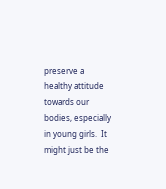preserve a healthy attitude towards our bodies, especially in young girls.  It might just be the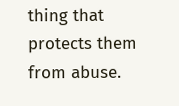thing that protects them from abuse.